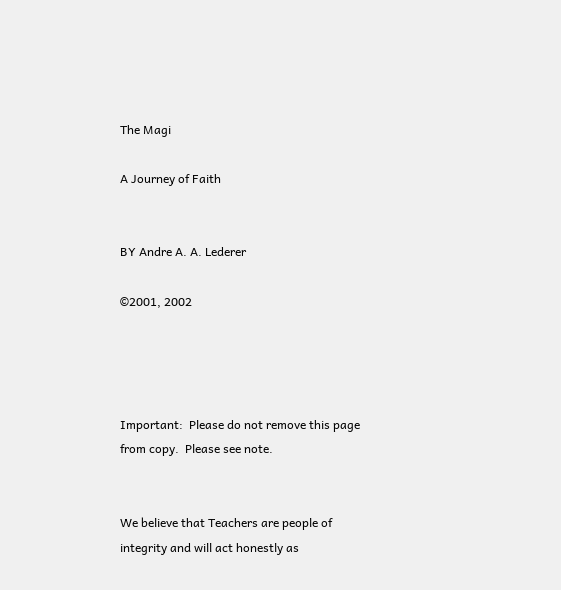The Magi

A Journey of Faith


BY Andre A. A. Lederer

©2001, 2002




Important:  Please do not remove this page from copy.  Please see note.


We believe that Teachers are people of integrity and will act honestly as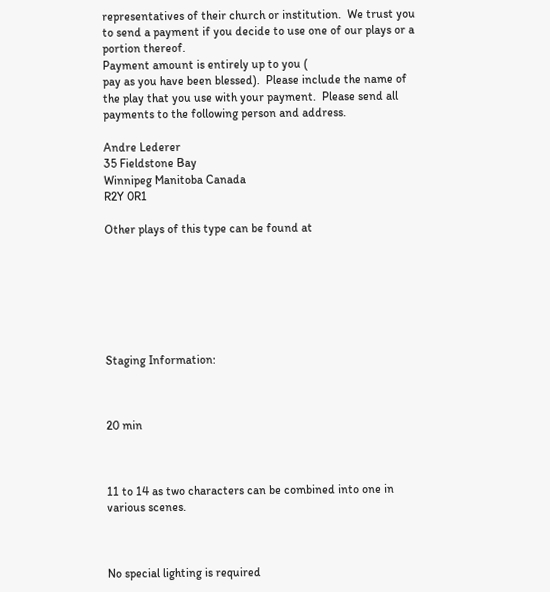representatives of their church or institution.  We trust you to send a payment if you decide to use one of our plays or a portion thereof.
Payment amount is entirely up to you (
pay as you have been blessed).  Please include the name of the play that you use with your payment.  Please send all payments to the following person and address.

Andre Lederer
35 Fieldstone Bay
Winnipeg Manitoba Canada
R2Y 0R1

Other plays of this type can be found at







Staging Information:



20 min



11 to 14 as two characters can be combined into one in various scenes.



No special lighting is required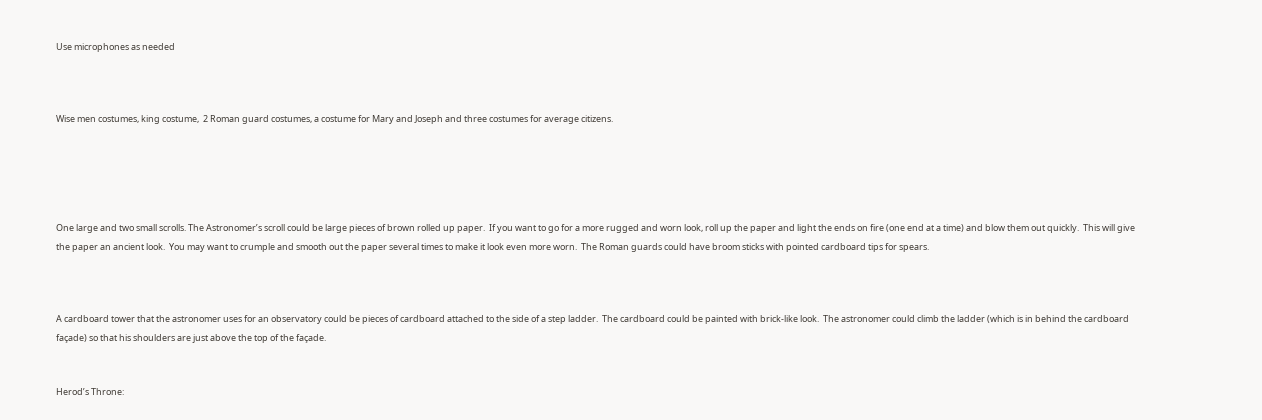Use microphones as needed



Wise men costumes, king costume,  2 Roman guard costumes, a costume for Mary and Joseph and three costumes for average citizens.





One large and two small scrolls. The Astronomer’s scroll could be large pieces of brown rolled up paper.  If you want to go for a more rugged and worn look, roll up the paper and light the ends on fire (one end at a time) and blow them out quickly.  This will give the paper an ancient look.  You may want to crumple and smooth out the paper several times to make it look even more worn.  The Roman guards could have broom sticks with pointed cardboard tips for spears.



A cardboard tower that the astronomer uses for an observatory could be pieces of cardboard attached to the side of a step ladder.  The cardboard could be painted with brick-like look.  The astronomer could climb the ladder (which is in behind the cardboard façade) so that his shoulders are just above the top of the façade.


Herod’s Throne: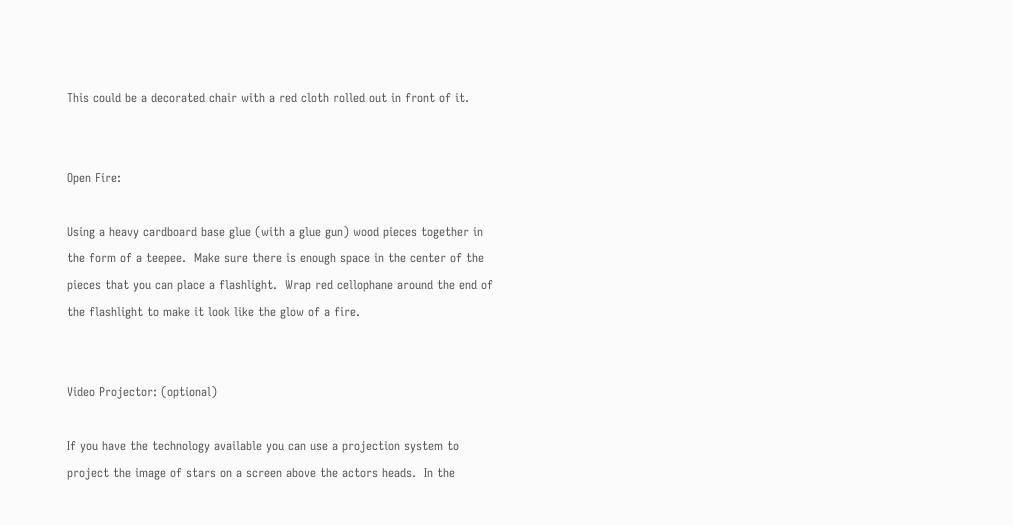This could be a decorated chair with a red cloth rolled out in front of it.


Open Fire:

Using a heavy cardboard base glue (with a glue gun) wood pieces together in the form of a teepee.  Make sure there is enough space in the center of the pieces that you can place a flashlight.  Wrap red cellophane around the end of the flashlight to make it look like the glow of a fire.


Video Projector: (optional)

If you have the technology available you can use a projection system to project the image of stars on a screen above the actors heads.  In the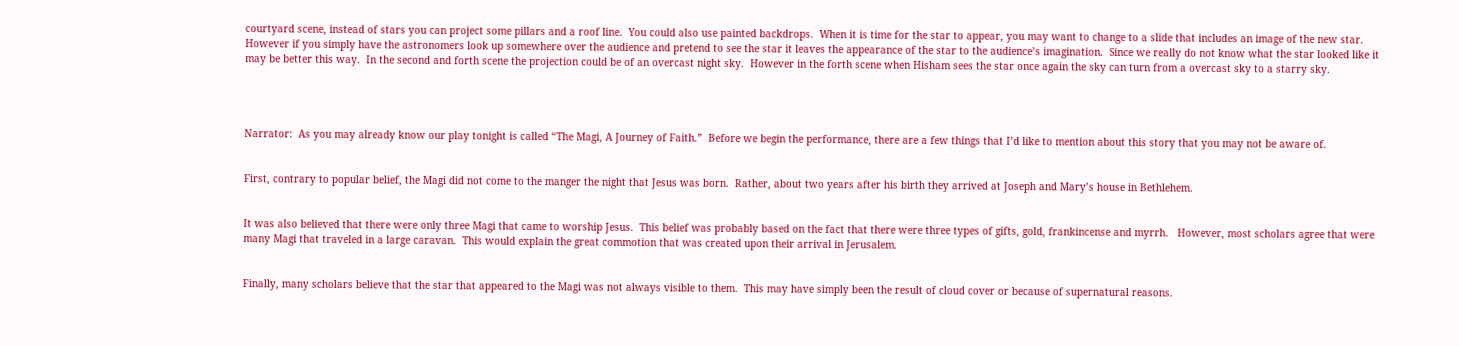courtyard scene, instead of stars you can project some pillars and a roof line.  You could also use painted backdrops.  When it is time for the star to appear, you may want to change to a slide that includes an image of the new star.  However if you simply have the astronomers look up somewhere over the audience and pretend to see the star it leaves the appearance of the star to the audience’s imagination.  Since we really do not know what the star looked like it may be better this way.  In the second and forth scene the projection could be of an overcast night sky.  However in the forth scene when Hisham sees the star once again the sky can turn from a overcast sky to a starry sky.




Narrator:  As you may already know our play tonight is called “The Magi, A Journey of Faith.”  Before we begin the performance, there are a few things that I’d like to mention about this story that you may not be aware of.


First, contrary to popular belief, the Magi did not come to the manger the night that Jesus was born.  Rather, about two years after his birth they arrived at Joseph and Mary’s house in Bethlehem.


It was also believed that there were only three Magi that came to worship Jesus.  This belief was probably based on the fact that there were three types of gifts, gold, frankincense and myrrh.   However, most scholars agree that were many Magi that traveled in a large caravan.  This would explain the great commotion that was created upon their arrival in Jerusalem.


Finally, many scholars believe that the star that appeared to the Magi was not always visible to them.  This may have simply been the result of cloud cover or because of supernatural reasons.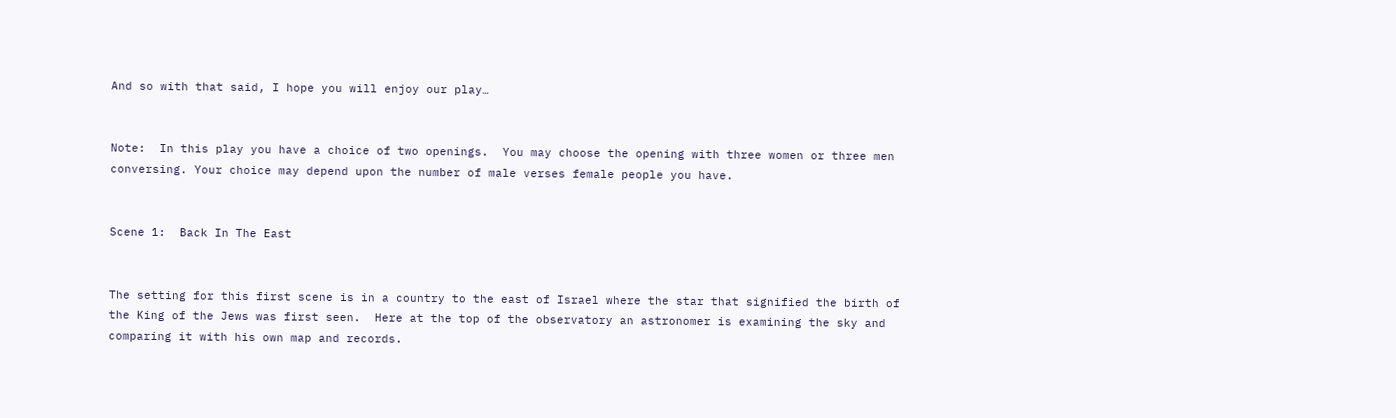And so with that said, I hope you will enjoy our play…


Note:  In this play you have a choice of two openings.  You may choose the opening with three women or three men conversing. Your choice may depend upon the number of male verses female people you have.


Scene 1:  Back In The East


The setting for this first scene is in a country to the east of Israel where the star that signified the birth of the King of the Jews was first seen.  Here at the top of the observatory an astronomer is examining the sky and comparing it with his own map and records.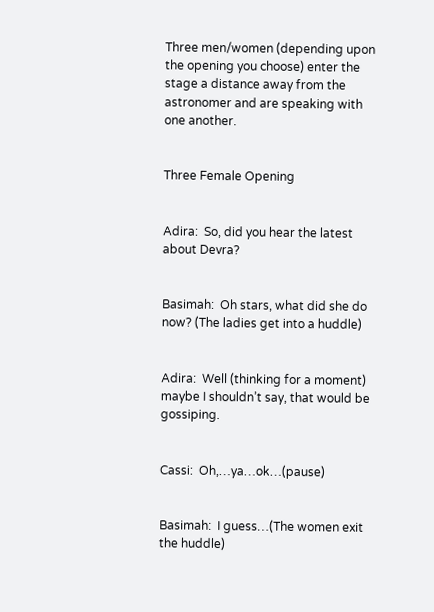Three men/women (depending upon the opening you choose) enter the stage a distance away from the astronomer and are speaking with one another.


Three Female Opening


Adira:  So, did you hear the latest about Devra?


Basimah:  Oh stars, what did she do now? (The ladies get into a huddle)


Adira:  Well (thinking for a moment) maybe I shouldn’t say, that would be gossiping.


Cassi:  Oh,…ya…ok…(pause)


Basimah:  I guess…(The women exit the huddle)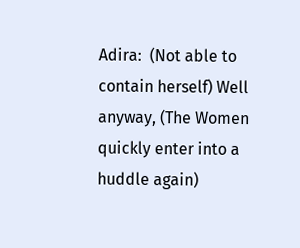Adira:  (Not able to contain herself) Well anyway, (The Women quickly enter into a huddle again)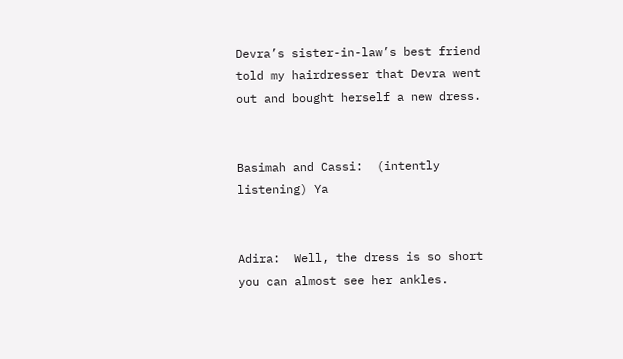Devra’s sister-in-law’s best friend told my hairdresser that Devra went out and bought herself a new dress.


Basimah and Cassi:  (intently listening) Ya


Adira:  Well, the dress is so short you can almost see her ankles.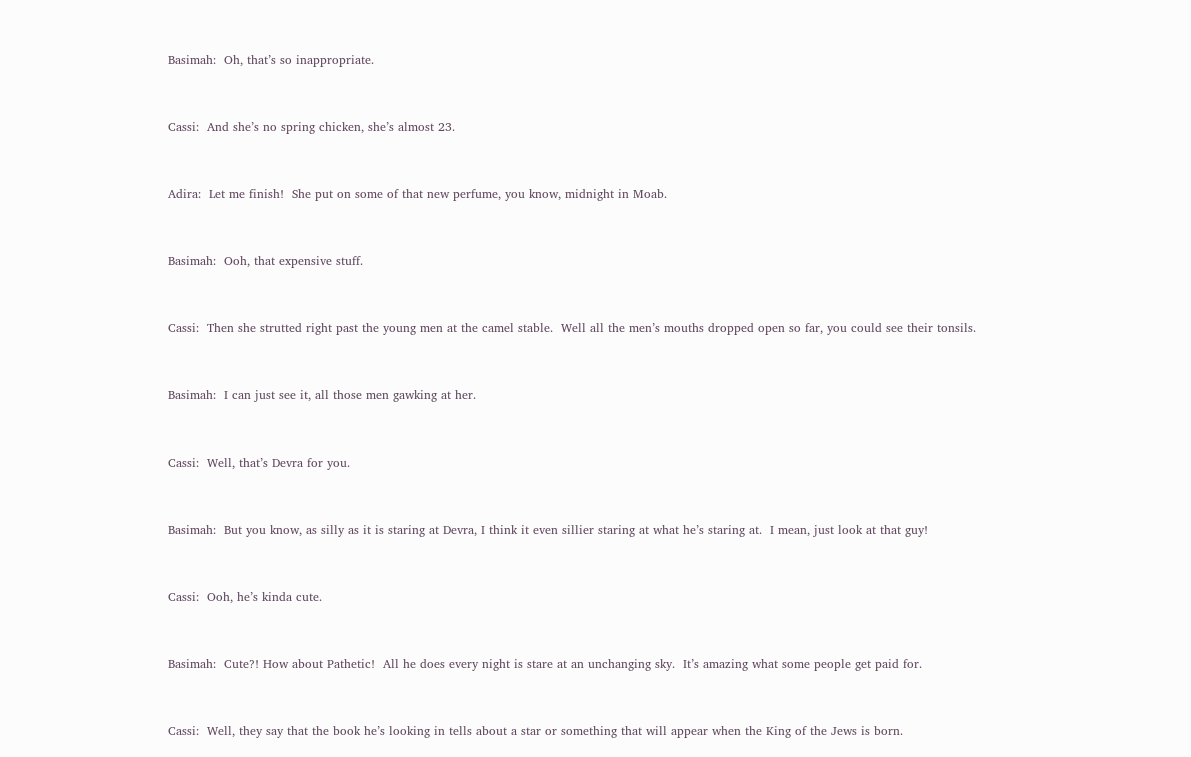Basimah:  Oh, that’s so inappropriate.


Cassi:  And she’s no spring chicken, she’s almost 23.


Adira:  Let me finish!  She put on some of that new perfume, you know, midnight in Moab.


Basimah:  Ooh, that expensive stuff.


Cassi:  Then she strutted right past the young men at the camel stable.  Well all the men’s mouths dropped open so far, you could see their tonsils.


Basimah:  I can just see it, all those men gawking at her.


Cassi:  Well, that’s Devra for you.


Basimah:  But you know, as silly as it is staring at Devra, I think it even sillier staring at what he’s staring at.  I mean, just look at that guy!


Cassi:  Ooh, he’s kinda cute.


Basimah:  Cute?! How about Pathetic!  All he does every night is stare at an unchanging sky.  It’s amazing what some people get paid for.


Cassi:  Well, they say that the book he’s looking in tells about a star or something that will appear when the King of the Jews is born.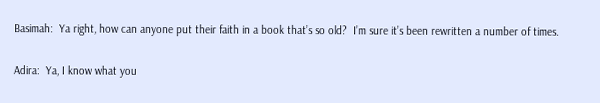Basimah:  Ya right, how can anyone put their faith in a book that’s so old?  I’m sure it’s been rewritten a number of times.


Adira:  Ya, I know what you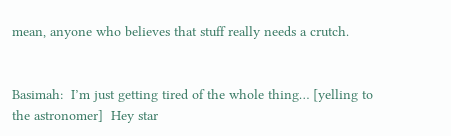mean, anyone who believes that stuff really needs a crutch.


Basimah:  I’m just getting tired of the whole thing… [yelling to the astronomer]  Hey star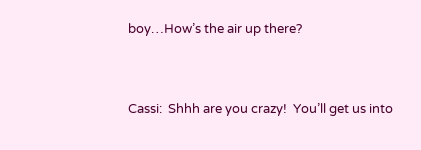boy…How’s the air up there?


Cassi:  Shhh are you crazy!  You’ll get us into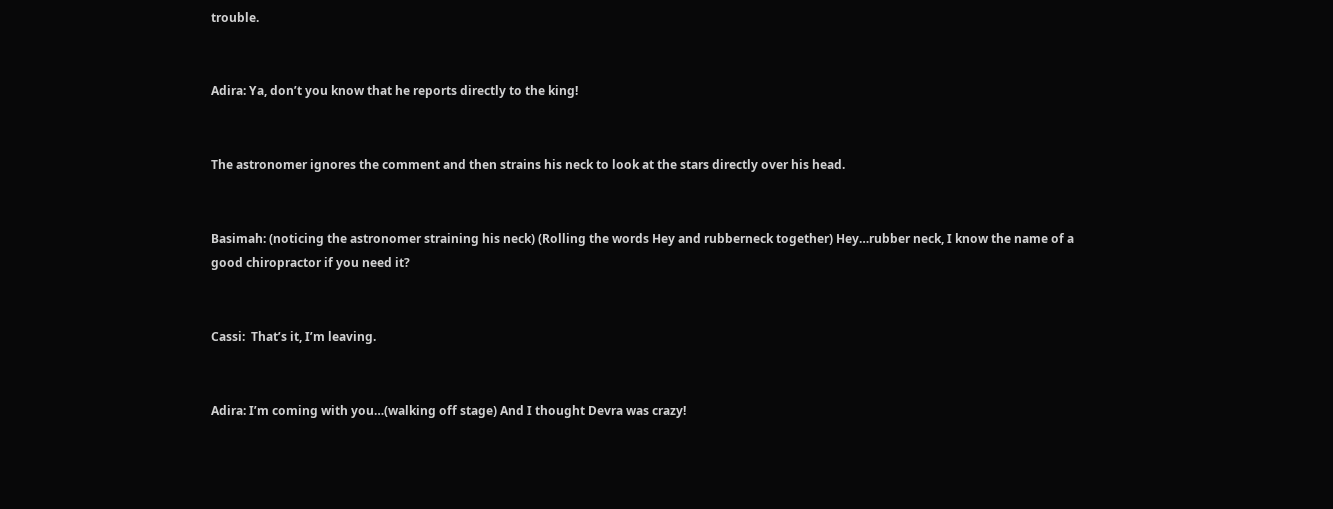trouble.


Adira: Ya, don’t you know that he reports directly to the king!


The astronomer ignores the comment and then strains his neck to look at the stars directly over his head.


Basimah: (noticing the astronomer straining his neck) (Rolling the words Hey and rubberneck together) Hey…rubber neck, I know the name of a good chiropractor if you need it?


Cassi:  That’s it, I’m leaving.


Adira: I’m coming with you…(walking off stage) And I thought Devra was crazy!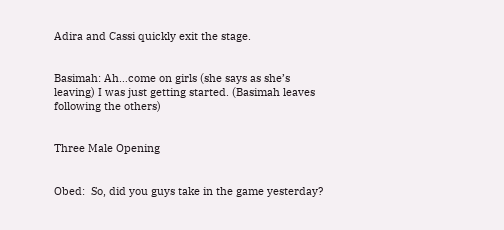Adira and Cassi quickly exit the stage.


Basimah: Ah…come on girls (she says as she’s leaving) I was just getting started. (Basimah leaves following the others)


Three Male Opening


Obed:  So, did you guys take in the game yesterday?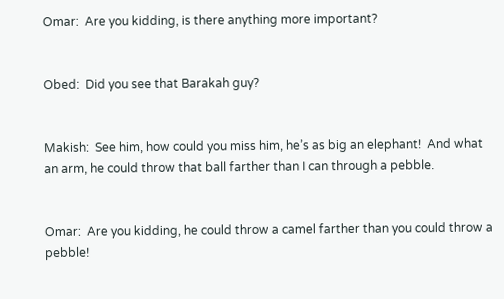Omar:  Are you kidding, is there anything more important?


Obed:  Did you see that Barakah guy?


Makish:  See him, how could you miss him, he’s as big an elephant!  And what an arm, he could throw that ball farther than I can through a pebble.


Omar:  Are you kidding, he could throw a camel farther than you could throw a pebble!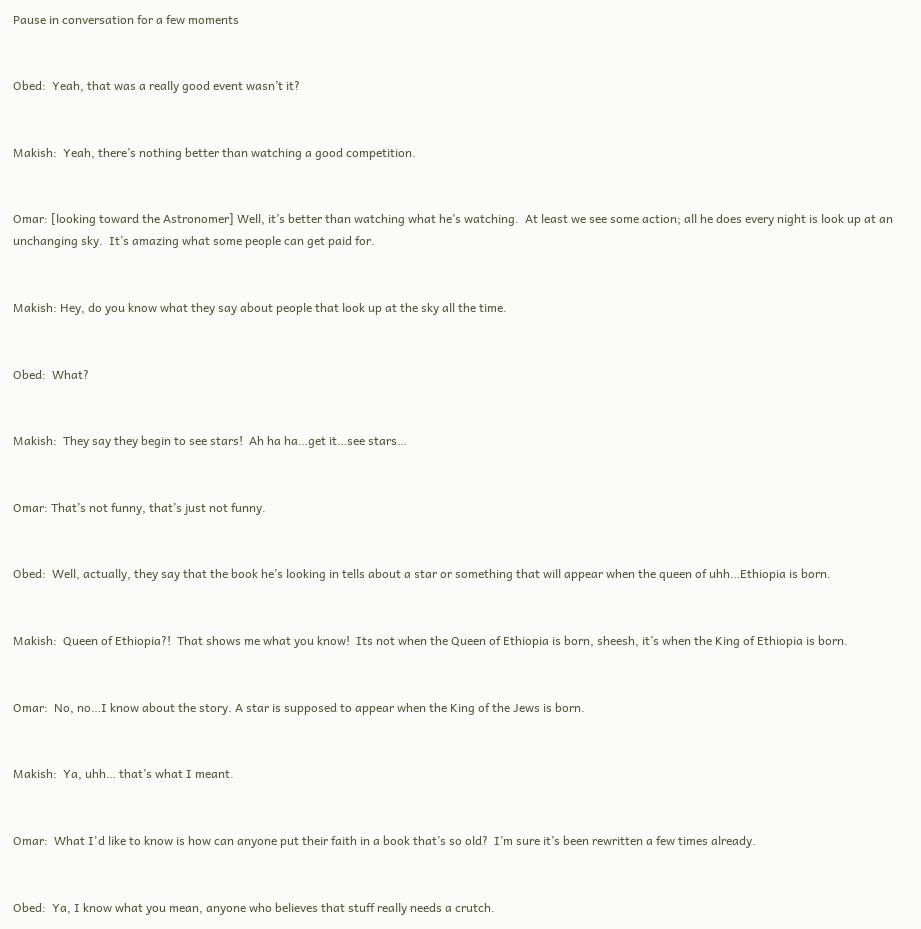Pause in conversation for a few moments


Obed:  Yeah, that was a really good event wasn’t it?


Makish:  Yeah, there’s nothing better than watching a good competition.


Omar: [looking toward the Astronomer] Well, it’s better than watching what he’s watching.  At least we see some action; all he does every night is look up at an unchanging sky.  It’s amazing what some people can get paid for.


Makish: Hey, do you know what they say about people that look up at the sky all the time.


Obed:  What?


Makish:  They say they begin to see stars!  Ah ha ha…get it…see stars…


Omar: That’s not funny, that’s just not funny.


Obed:  Well, actually, they say that the book he’s looking in tells about a star or something that will appear when the queen of uhh…Ethiopia is born.


Makish:  Queen of Ethiopia?!  That shows me what you know!  Its not when the Queen of Ethiopia is born, sheesh, it’s when the King of Ethiopia is born.


Omar:  No, no…I know about the story. A star is supposed to appear when the King of the Jews is born.


Makish:  Ya, uhh… that’s what I meant.


Omar:  What I'd like to know is how can anyone put their faith in a book that’s so old?  I’m sure it’s been rewritten a few times already.


Obed:  Ya, I know what you mean, anyone who believes that stuff really needs a crutch.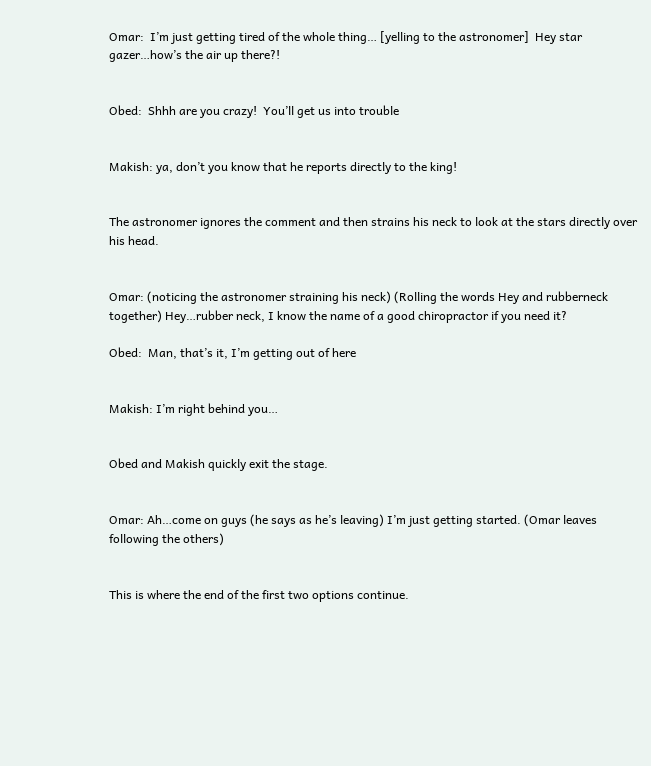Omar:  I’m just getting tired of the whole thing… [yelling to the astronomer]  Hey star gazer…how’s the air up there?!


Obed:  Shhh are you crazy!  You’ll get us into trouble


Makish: ya, don’t you know that he reports directly to the king!


The astronomer ignores the comment and then strains his neck to look at the stars directly over his head.


Omar: (noticing the astronomer straining his neck) (Rolling the words Hey and rubberneck together) Hey…rubber neck, I know the name of a good chiropractor if you need it?

Obed:  Man, that’s it, I’m getting out of here


Makish: I’m right behind you…


Obed and Makish quickly exit the stage.


Omar: Ah…come on guys (he says as he’s leaving) I’m just getting started. (Omar leaves following the others)


This is where the end of the first two options continue.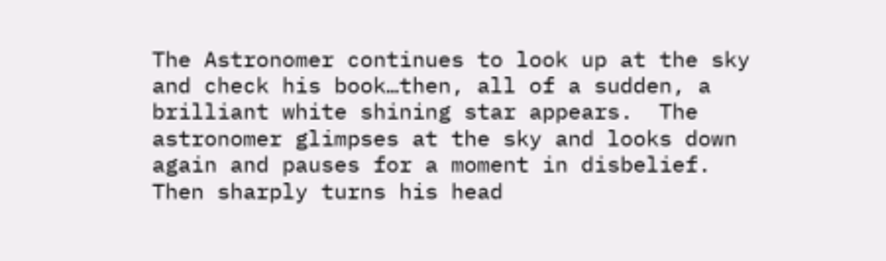The Astronomer continues to look up at the sky and check his book…then, all of a sudden, a brilliant white shining star appears.  The astronomer glimpses at the sky and looks down again and pauses for a moment in disbelief.  Then sharply turns his head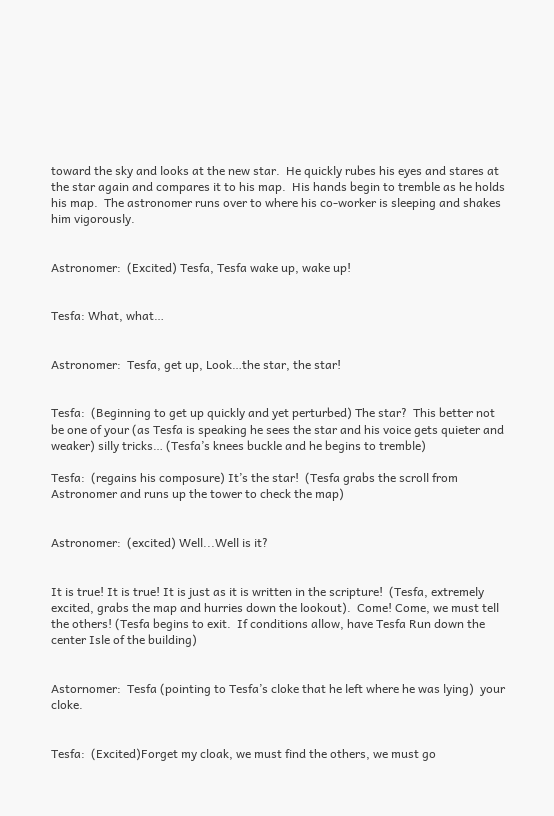toward the sky and looks at the new star.  He quickly rubes his eyes and stares at the star again and compares it to his map.  His hands begin to tremble as he holds his map.  The astronomer runs over to where his co-worker is sleeping and shakes him vigorously.


Astronomer:  (Excited) Tesfa, Tesfa wake up, wake up!


Tesfa: What, what…


Astronomer:  Tesfa, get up, Look…the star, the star!


Tesfa:  (Beginning to get up quickly and yet perturbed) The star?  This better not be one of your (as Tesfa is speaking he sees the star and his voice gets quieter and weaker) silly tricks… (Tesfa’s knees buckle and he begins to tremble)

Tesfa:  (regains his composure) It’s the star!  (Tesfa grabs the scroll from Astronomer and runs up the tower to check the map)


Astronomer:  (excited) Well...Well is it?


It is true! It is true! It is just as it is written in the scripture!  (Tesfa, extremely excited, grabs the map and hurries down the lookout).  Come! Come, we must tell the others! (Tesfa begins to exit.  If conditions allow, have Tesfa Run down the center Isle of the building)


Astornomer:  Tesfa (pointing to Tesfa’s cloke that he left where he was lying)  your cloke.


Tesfa:  (Excited)Forget my cloak, we must find the others, we must go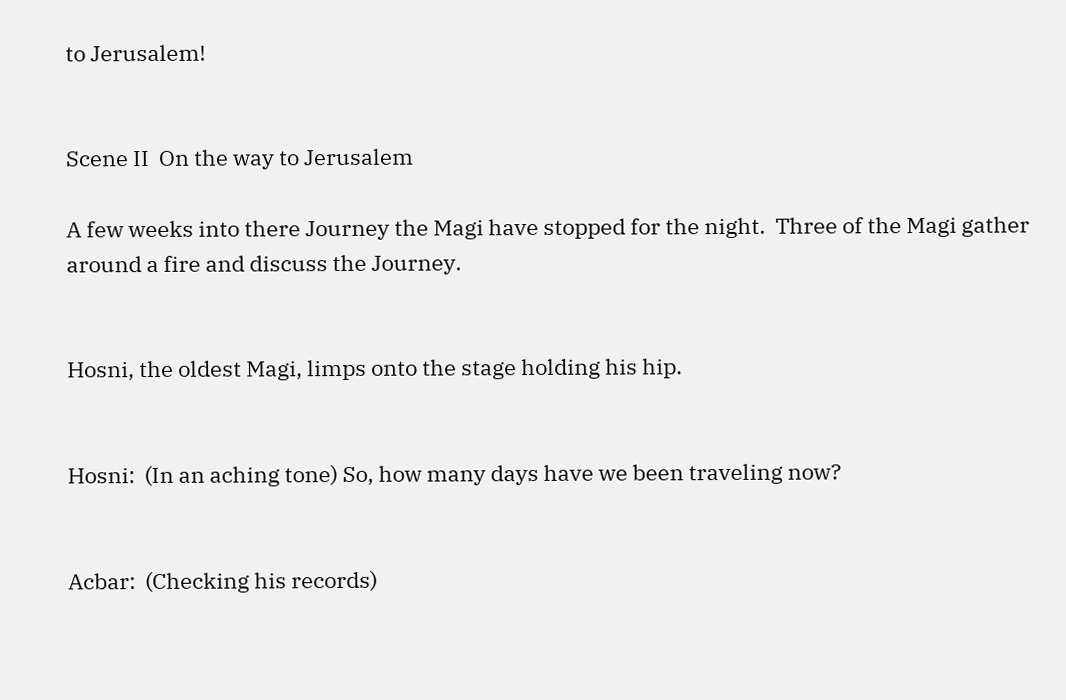to Jerusalem!


Scene II  On the way to Jerusalem

A few weeks into there Journey the Magi have stopped for the night.  Three of the Magi gather around a fire and discuss the Journey.


Hosni, the oldest Magi, limps onto the stage holding his hip.


Hosni:  (In an aching tone) So, how many days have we been traveling now?


Acbar:  (Checking his records)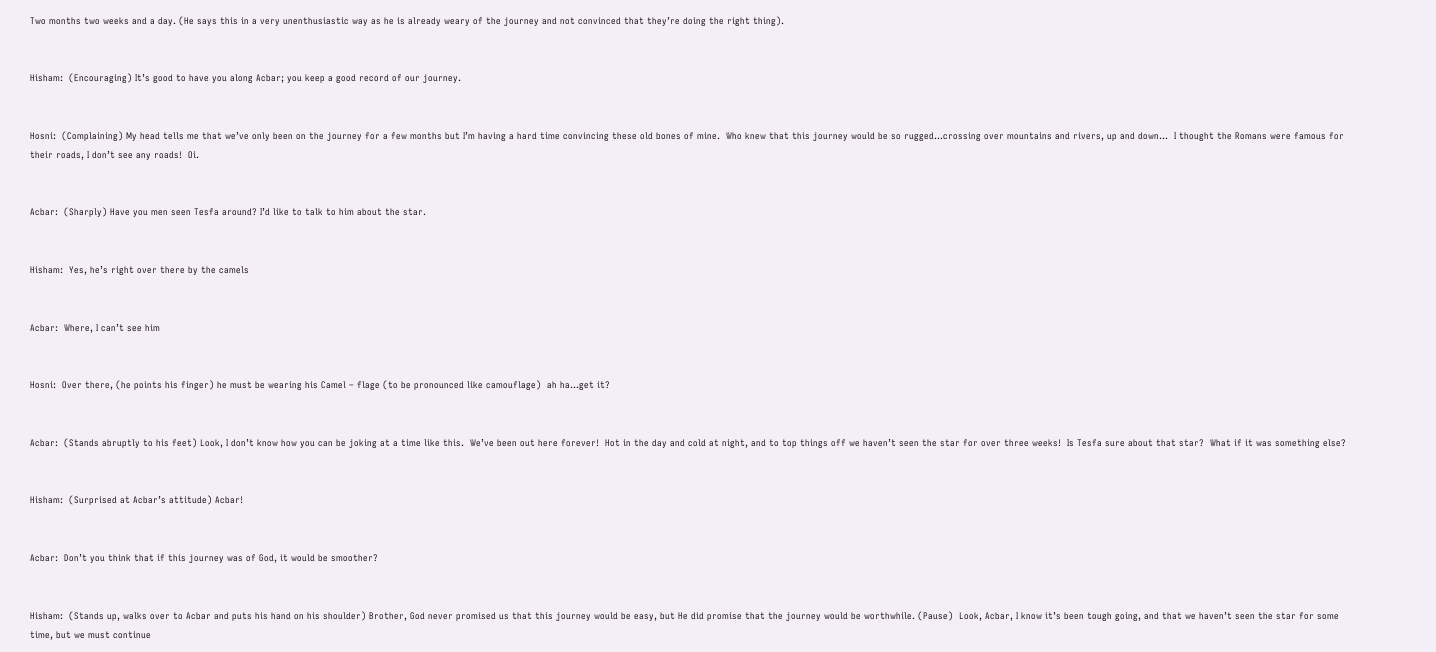Two months two weeks and a day. (He says this in a very unenthusiastic way as he is already weary of the journey and not convinced that they’re doing the right thing).


Hisham:  (Encouraging) It’s good to have you along Acbar; you keep a good record of our journey.


Hosni:  (Complaining) My head tells me that we’ve only been on the journey for a few months but I’m having a hard time convincing these old bones of mine.  Who knew that this journey would be so rugged…crossing over mountains and rivers, up and down...  I thought the Romans were famous for their roads, I don’t see any roads!  Oi.


Acbar:  (Sharply) Have you men seen Tesfa around? I’d like to talk to him about the star.


Hisham:  Yes, he’s right over there by the camels


Acbar:  Where, I can’t see him


Hosni:  Over there, (he points his finger) he must be wearing his Camel – flage (to be pronounced like camouflage)  ah ha…get it?


Acbar:  (Stands abruptly to his feet) Look, I don’t know how you can be joking at a time like this.  We’ve been out here forever!  Hot in the day and cold at night, and to top things off we haven’t seen the star for over three weeks!  Is Tesfa sure about that star?  What if it was something else?


Hisham:  (Surprised at Acbar’s attitude) Acbar!


Acbar:  Don’t you think that if this journey was of God, it would be smoother?


Hisham:  (Stands up, walks over to Acbar and puts his hand on his shoulder) Brother, God never promised us that this journey would be easy, but He did promise that the journey would be worthwhile. (Pause)  Look, Acbar, I know it’s been tough going, and that we haven’t seen the star for some time, but we must continue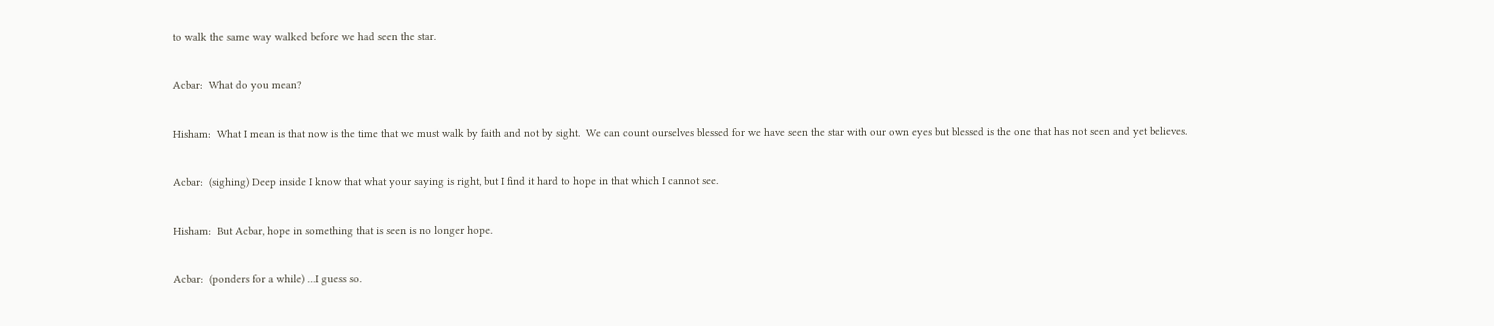to walk the same way walked before we had seen the star.


Acbar:  What do you mean?


Hisham:  What I mean is that now is the time that we must walk by faith and not by sight.  We can count ourselves blessed for we have seen the star with our own eyes but blessed is the one that has not seen and yet believes.


Acbar:  (sighing) Deep inside I know that what your saying is right, but I find it hard to hope in that which I cannot see.


Hisham:  But Acbar, hope in something that is seen is no longer hope.


Acbar:  (ponders for a while) …I guess so.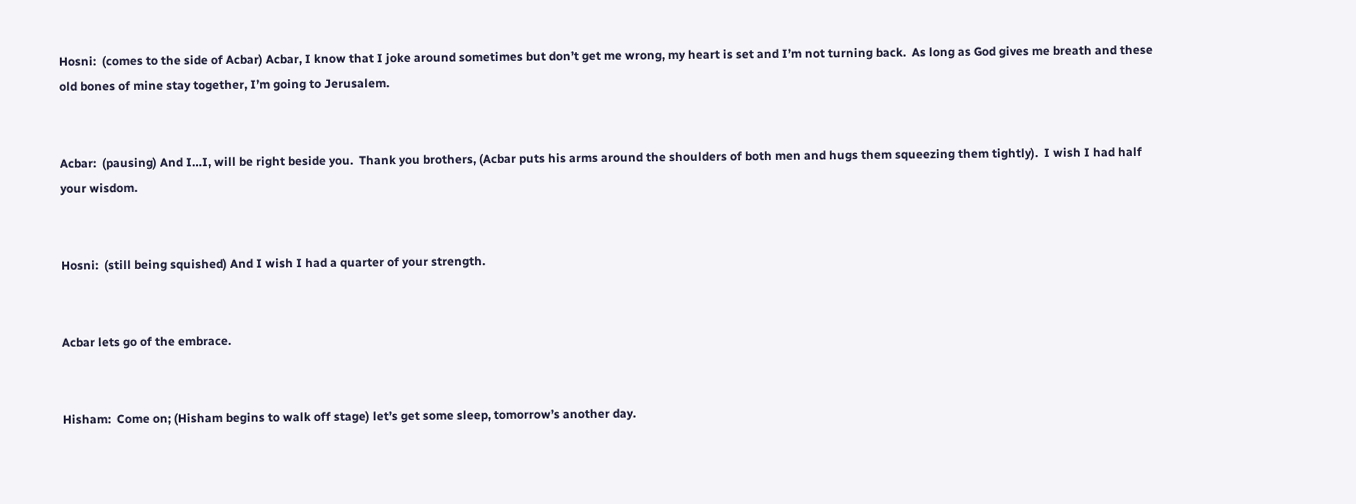Hosni:  (comes to the side of Acbar) Acbar, I know that I joke around sometimes but don’t get me wrong, my heart is set and I’m not turning back.  As long as God gives me breath and these old bones of mine stay together, I’m going to Jerusalem.


Acbar:  (pausing) And I…I, will be right beside you.  Thank you brothers, (Acbar puts his arms around the shoulders of both men and hugs them squeezing them tightly).  I wish I had half your wisdom.


Hosni:  (still being squished) And I wish I had a quarter of your strength.


Acbar lets go of the embrace.


Hisham:  Come on; (Hisham begins to walk off stage) let’s get some sleep, tomorrow’s another day.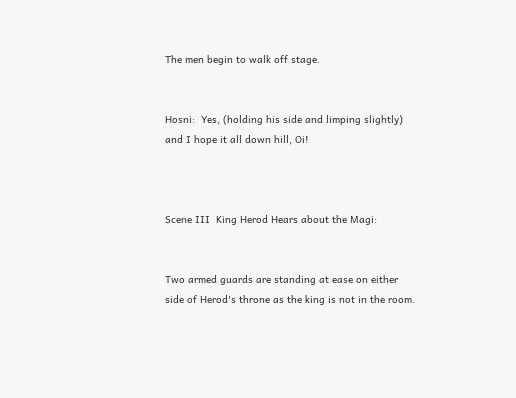The men begin to walk off stage.


Hosni:  Yes, (holding his side and limping slightly) and I hope it all down hill, Oi!



Scene III  King Herod Hears about the Magi:


Two armed guards are standing at ease on either side of Herod's throne as the king is not in the room.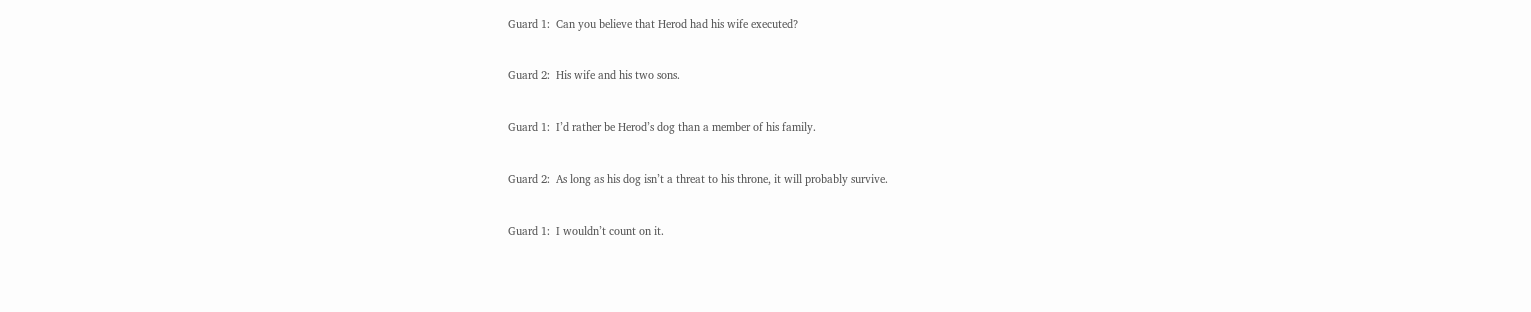Guard 1:  Can you believe that Herod had his wife executed?


Guard 2:  His wife and his two sons.


Guard 1:  I’d rather be Herod’s dog than a member of his family.


Guard 2:  As long as his dog isn’t a threat to his throne, it will probably survive.


Guard 1:  I wouldn’t count on it.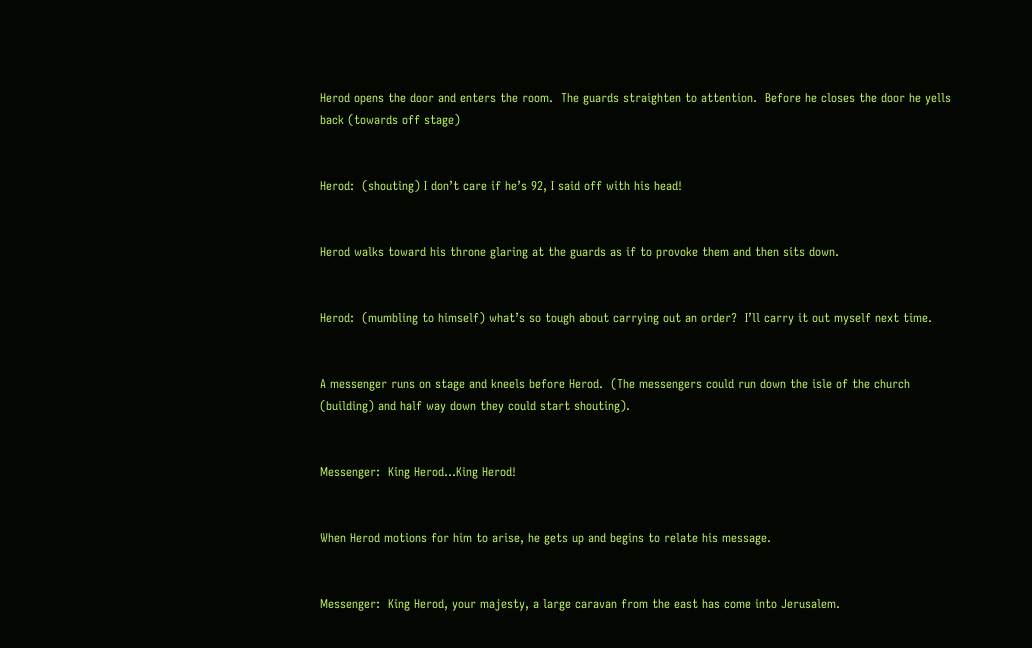Herod opens the door and enters the room.  The guards straighten to attention.  Before he closes the door he yells back (towards off stage)


Herod:  (shouting) I don’t care if he’s 92, I said off with his head!


Herod walks toward his throne glaring at the guards as if to provoke them and then sits down.


Herod:  (mumbling to himself) what’s so tough about carrying out an order?  I’ll carry it out myself next time.


A messenger runs on stage and kneels before Herod.  (The messengers could run down the isle of the church (building) and half way down they could start shouting).


Messenger:  King Herod…King Herod!


When Herod motions for him to arise, he gets up and begins to relate his message.


Messenger:  King Herod, your majesty, a large caravan from the east has come into Jerusalem.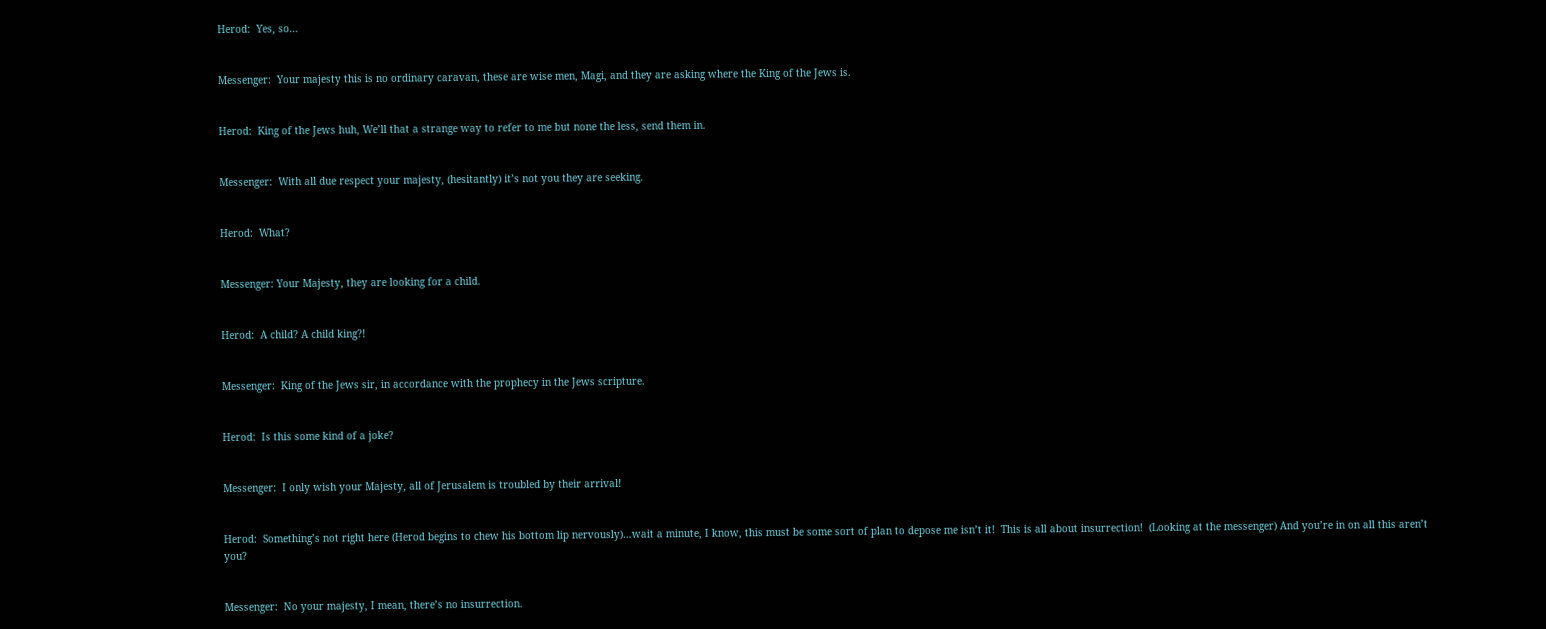Herod:  Yes, so…


Messenger:  Your majesty this is no ordinary caravan, these are wise men, Magi, and they are asking where the King of the Jews is.


Herod:  King of the Jews huh, We’ll that a strange way to refer to me but none the less, send them in.


Messenger:  With all due respect your majesty, (hesitantly) it’s not you they are seeking.


Herod:  What?


Messenger: Your Majesty, they are looking for a child.


Herod:  A child? A child king?!


Messenger:  King of the Jews sir, in accordance with the prophecy in the Jews scripture.


Herod:  Is this some kind of a joke?


Messenger:  I only wish your Majesty, all of Jerusalem is troubled by their arrival!


Herod:  Something’s not right here (Herod begins to chew his bottom lip nervously)…wait a minute, I know, this must be some sort of plan to depose me isn’t it!  This is all about insurrection!  (Looking at the messenger) And you’re in on all this aren’t you?


Messenger:  No your majesty, I mean, there’s no insurrection.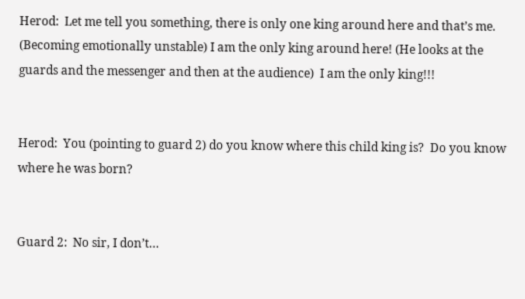Herod:  Let me tell you something, there is only one king around here and that’s me.  (Becoming emotionally unstable) I am the only king around here! (He looks at the guards and the messenger and then at the audience)  I am the only king!!!


Herod:  You (pointing to guard 2) do you know where this child king is?  Do you know where he was born?


Guard 2:  No sir, I don’t…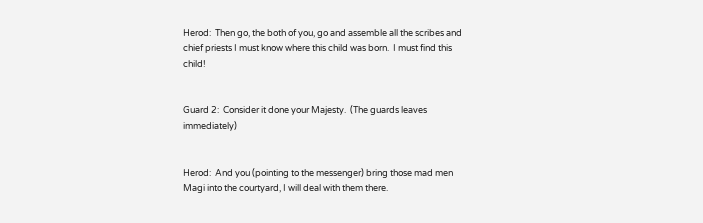Herod:  Then go, the both of you, go and assemble all the scribes and chief priests I must know where this child was born.  I must find this child!


Guard 2:  Consider it done your Majesty.  (The guards leaves immediately)


Herod:  And you (pointing to the messenger) bring those mad men Magi into the courtyard, I will deal with them there.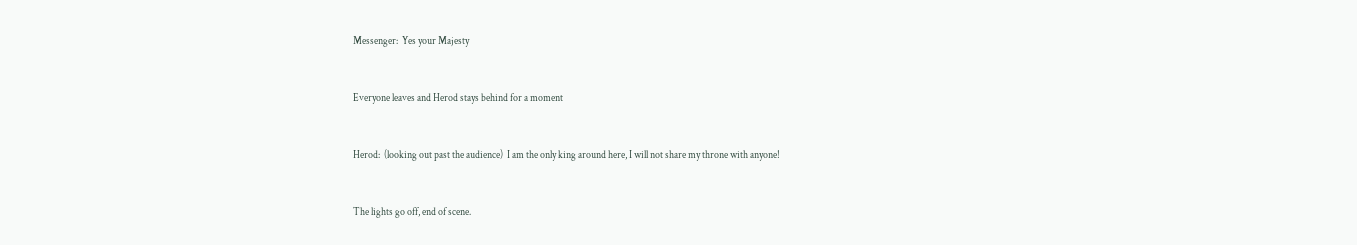Messenger:  Yes your Majesty


Everyone leaves and Herod stays behind for a moment


Herod:  (looking out past the audience)  I am the only king around here, I will not share my throne with anyone!


The lights go off, end of scene.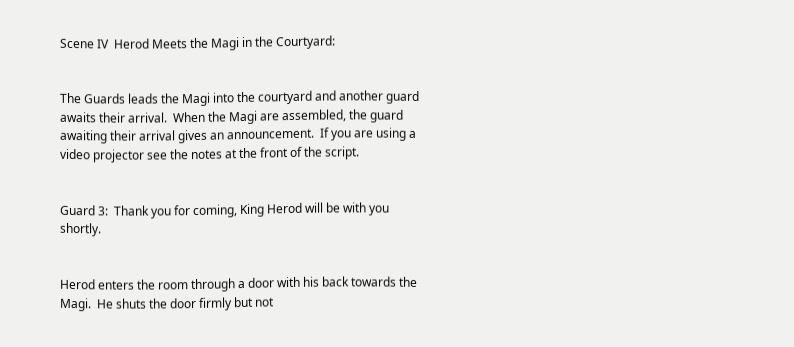Scene IV  Herod Meets the Magi in the Courtyard:


The Guards leads the Magi into the courtyard and another guard awaits their arrival.  When the Magi are assembled, the guard awaiting their arrival gives an announcement.  If you are using a video projector see the notes at the front of the script.


Guard 3:  Thank you for coming, King Herod will be with you shortly.


Herod enters the room through a door with his back towards the Magi.  He shuts the door firmly but not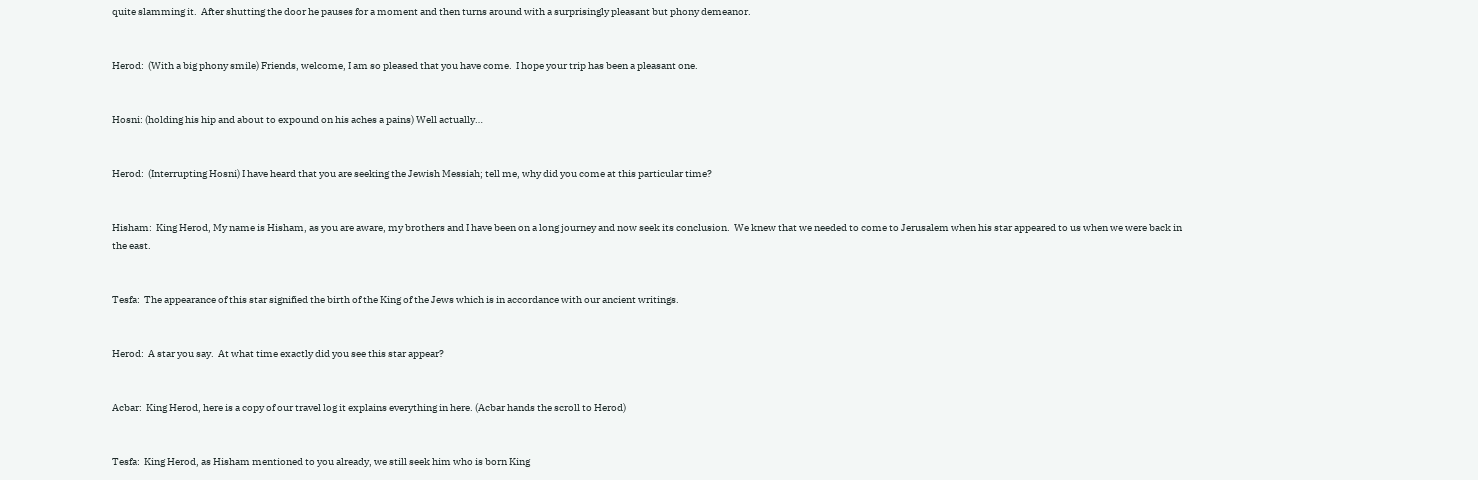quite slamming it.  After shutting the door he pauses for a moment and then turns around with a surprisingly pleasant but phony demeanor.


Herod:  (With a big phony smile) Friends, welcome, I am so pleased that you have come.  I hope your trip has been a pleasant one.


Hosni: (holding his hip and about to expound on his aches a pains) Well actually…


Herod:  (Interrupting Hosni) I have heard that you are seeking the Jewish Messiah; tell me, why did you come at this particular time?


Hisham:  King Herod, My name is Hisham, as you are aware, my brothers and I have been on a long journey and now seek its conclusion.  We knew that we needed to come to Jerusalem when his star appeared to us when we were back in the east.


Tesfa:  The appearance of this star signified the birth of the King of the Jews which is in accordance with our ancient writings.


Herod:  A star you say.  At what time exactly did you see this star appear?


Acbar:  King Herod, here is a copy of our travel log it explains everything in here. (Acbar hands the scroll to Herod)


Tesfa:  King Herod, as Hisham mentioned to you already, we still seek him who is born King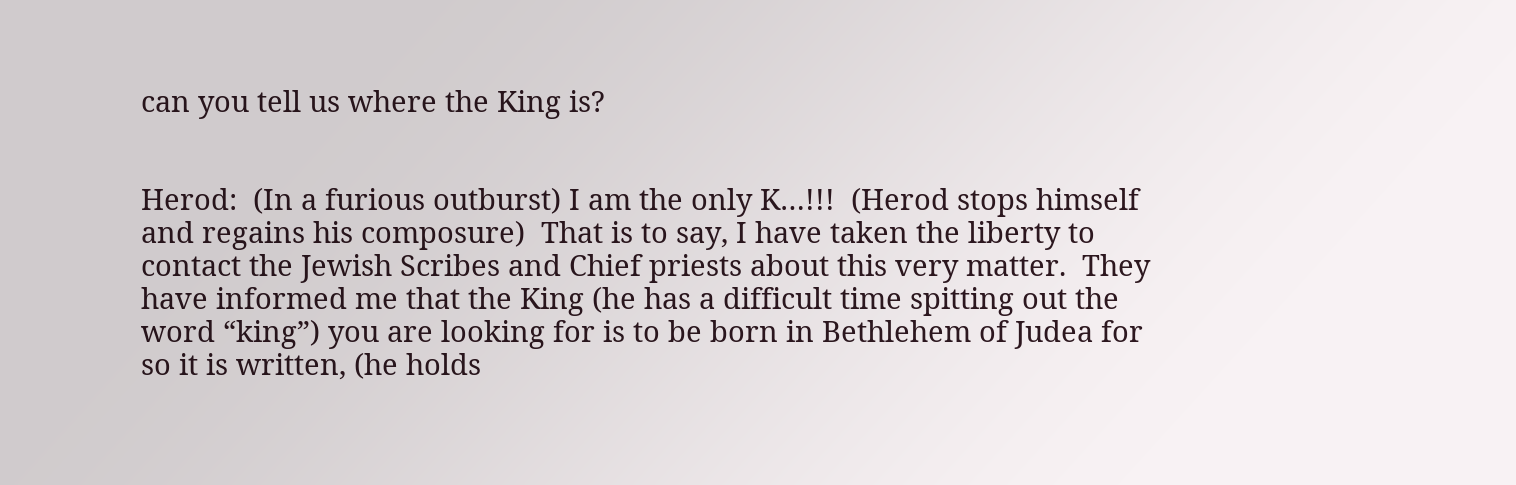can you tell us where the King is?


Herod:  (In a furious outburst) I am the only K…!!!  (Herod stops himself and regains his composure)  That is to say, I have taken the liberty to contact the Jewish Scribes and Chief priests about this very matter.  They have informed me that the King (he has a difficult time spitting out the word “king”) you are looking for is to be born in Bethlehem of Judea for so it is written, (he holds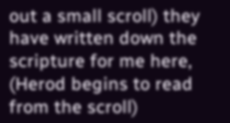out a small scroll) they have written down the scripture for me here, (Herod begins to read from the scroll)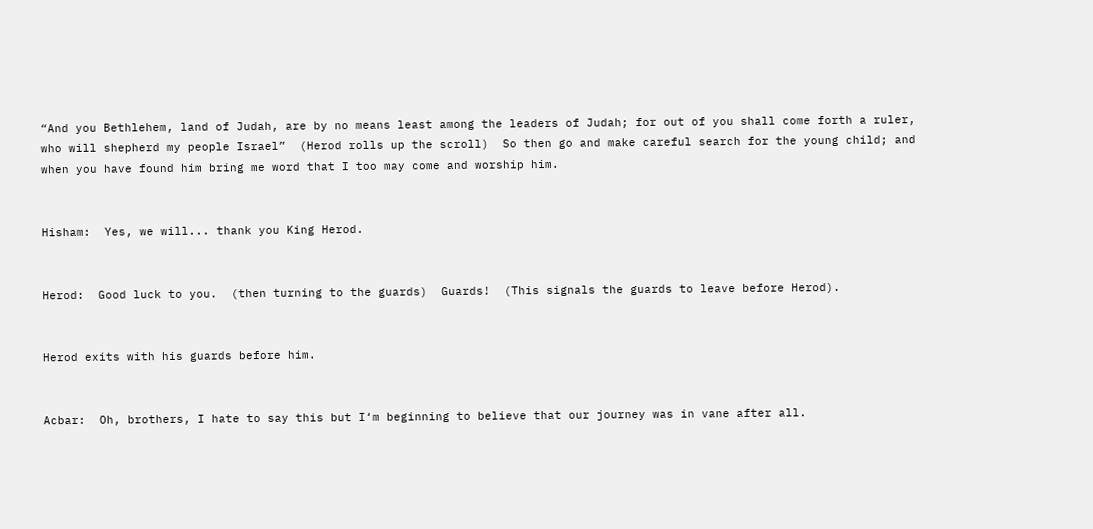“And you Bethlehem, land of Judah, are by no means least among the leaders of Judah; for out of you shall come forth a ruler, who will shepherd my people Israel”  (Herod rolls up the scroll)  So then go and make careful search for the young child; and when you have found him bring me word that I too may come and worship him.


Hisham:  Yes, we will... thank you King Herod.


Herod:  Good luck to you.  (then turning to the guards)  Guards!  (This signals the guards to leave before Herod).


Herod exits with his guards before him.


Acbar:  Oh, brothers, I hate to say this but I‘m beginning to believe that our journey was in vane after all.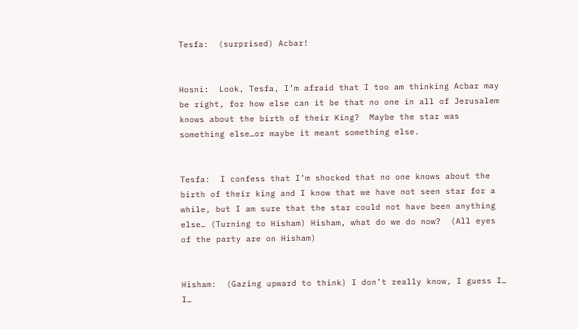Tesfa:  (surprised) Acbar!


Hosni:  Look, Tesfa, I’m afraid that I too am thinking Acbar may be right, for how else can it be that no one in all of Jerusalem knows about the birth of their King?  Maybe the star was something else…or maybe it meant something else.


Tesfa:  I confess that I’m shocked that no one knows about the birth of their king and I know that we have not seen star for a while, but I am sure that the star could not have been anything else… (Turning to Hisham) Hisham, what do we do now?  (All eyes of the party are on Hisham)


Hisham:  (Gazing upward to think) I don’t really know, I guess I… I…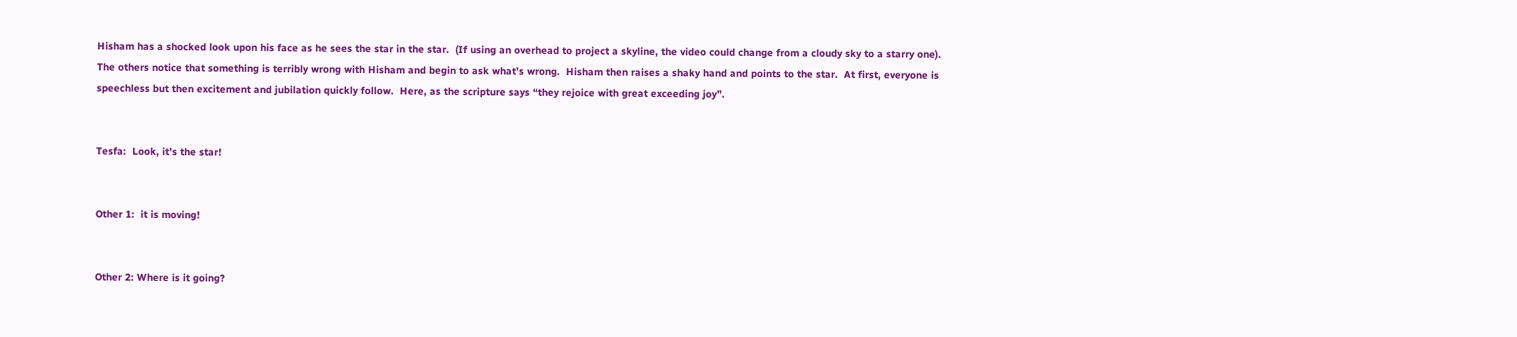Hisham has a shocked look upon his face as he sees the star in the star.  (If using an overhead to project a skyline, the video could change from a cloudy sky to a starry one).  The others notice that something is terribly wrong with Hisham and begin to ask what’s wrong.  Hisham then raises a shaky hand and points to the star.  At first, everyone is speechless but then excitement and jubilation quickly follow.  Here, as the scripture says “they rejoice with great exceeding joy”.


Tesfa:  Look, it’s the star!


Other 1:  it is moving!


Other 2: Where is it going?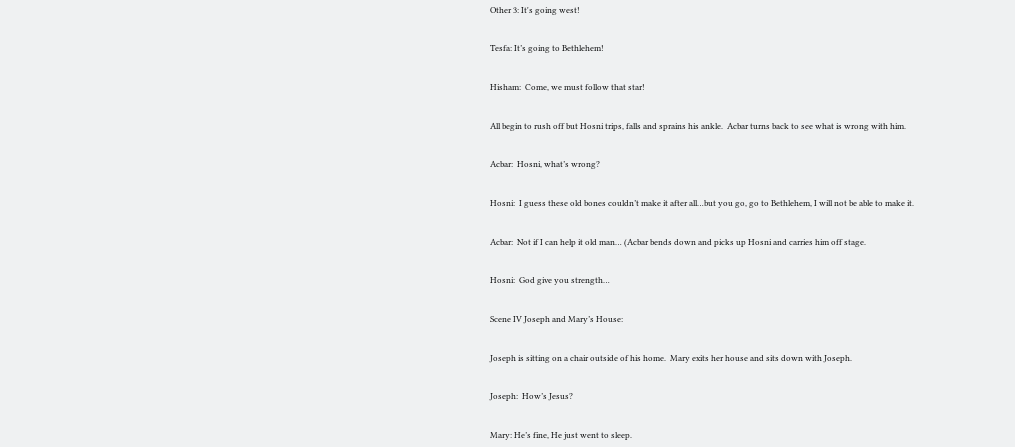Other 3: It's going west!


Tesfa: It’s going to Bethlehem!


Hisham:  Come, we must follow that star!


All begin to rush off but Hosni trips, falls and sprains his ankle.  Acbar turns back to see what is wrong with him.


Acbar:  Hosni, what’s wrong?


Hosni:  I guess these old bones couldn’t make it after all…but you go, go to Bethlehem, I will not be able to make it.


Acbar:  Not if I can help it old man… (Acbar bends down and picks up Hosni and carries him off stage.


Hosni:  God give you strength…


Scene IV Joseph and Mary’s House:


Joseph is sitting on a chair outside of his home.  Mary exits her house and sits down with Joseph.


Joseph:  How’s Jesus?


Mary: He’s fine, He just went to sleep.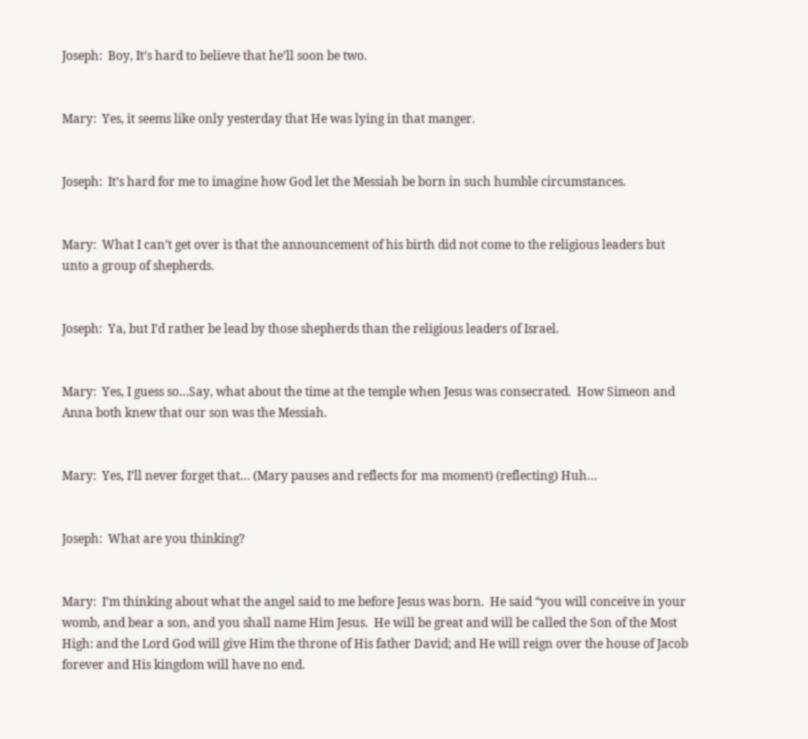Joseph:  Boy, It’s hard to believe that he’ll soon be two.


Mary:  Yes, it seems like only yesterday that He was lying in that manger.


Joseph:  It’s hard for me to imagine how God let the Messiah be born in such humble circumstances.


Mary:  What I can’t get over is that the announcement of his birth did not come to the religious leaders but unto a group of shepherds.


Joseph:  Ya, but I’d rather be lead by those shepherds than the religious leaders of Israel.


Mary:  Yes, I guess so…Say, what about the time at the temple when Jesus was consecrated.  How Simeon and Anna both knew that our son was the Messiah.


Mary:  Yes, I’ll never forget that… (Mary pauses and reflects for ma moment) (reflecting) Huh…


Joseph:  What are you thinking?


Mary:  I’m thinking about what the angel said to me before Jesus was born.  He said “you will conceive in your womb, and bear a son, and you shall name Him Jesus.  He will be great and will be called the Son of the Most High: and the Lord God will give Him the throne of His father David; and He will reign over the house of Jacob forever and His kingdom will have no end.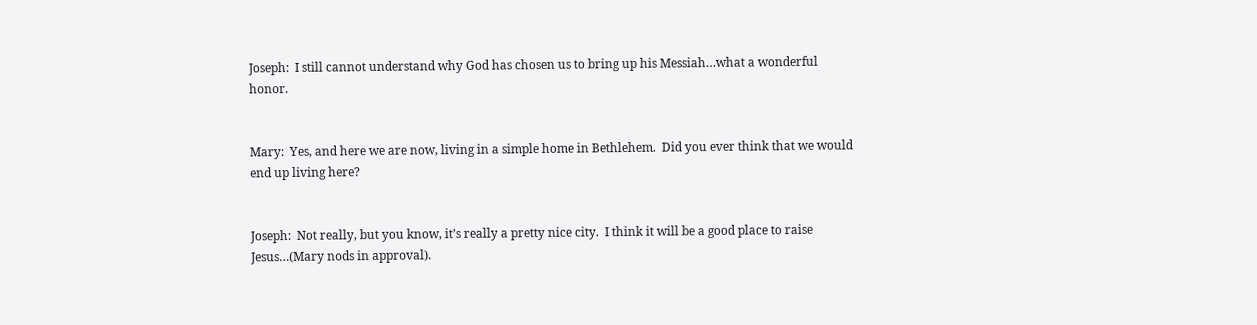Joseph:  I still cannot understand why God has chosen us to bring up his Messiah…what a wonderful honor.


Mary:  Yes, and here we are now, living in a simple home in Bethlehem.  Did you ever think that we would end up living here?


Joseph:  Not really, but you know, it’s really a pretty nice city.  I think it will be a good place to raise Jesus…(Mary nods in approval).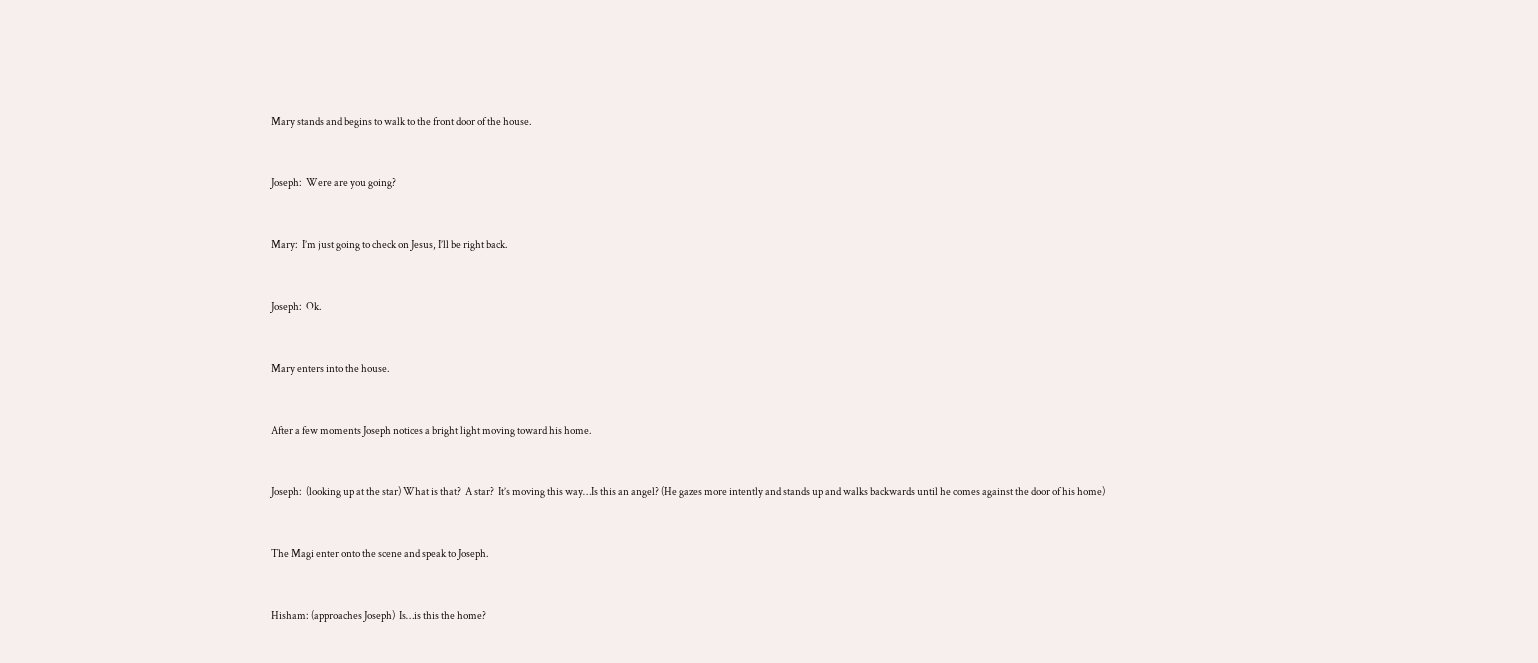Mary stands and begins to walk to the front door of the house.


Joseph:  Were are you going?


Mary:  I’m just going to check on Jesus, I’ll be right back.


Joseph:  Ok.


Mary enters into the house.


After a few moments Joseph notices a bright light moving toward his home.


Joseph:  (looking up at the star) What is that?  A star?  It’s moving this way…Is this an angel? (He gazes more intently and stands up and walks backwards until he comes against the door of his home)


The Magi enter onto the scene and speak to Joseph.


Hisham: (approaches Joseph)  Is…is this the home?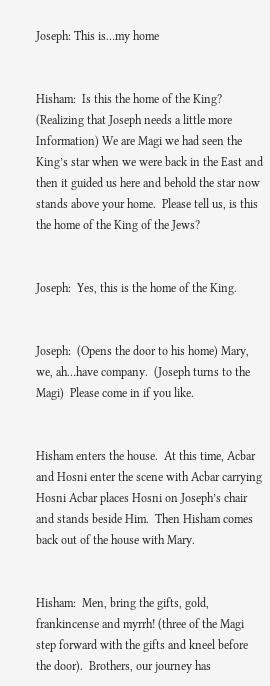Joseph: This is…my home


Hisham:  Is this the home of the King?  (Realizing that Joseph needs a little more Information) We are Magi we had seen the King’s star when we were back in the East and then it guided us here and behold the star now stands above your home.  Please tell us, is this the home of the King of the Jews?


Joseph:  Yes, this is the home of the King.


Joseph:  (Opens the door to his home) Mary, we, ah…have company.  (Joseph turns to the Magi)  Please come in if you like.


Hisham enters the house.  At this time, Acbar and Hosni enter the scene with Acbar carrying Hosni Acbar places Hosni on Joseph’s chair and stands beside Him.  Then Hisham comes back out of the house with Mary.


Hisham:  Men, bring the gifts, gold, frankincense and myrrh! (three of the Magi step forward with the gifts and kneel before the door).  Brothers, our journey has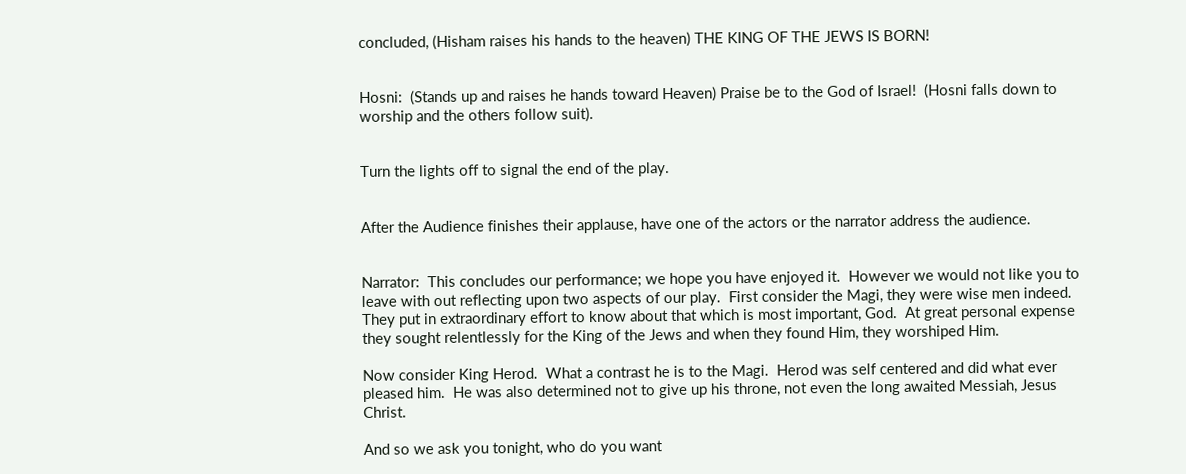concluded, (Hisham raises his hands to the heaven) THE KING OF THE JEWS IS BORN!


Hosni:  (Stands up and raises he hands toward Heaven) Praise be to the God of Israel!  (Hosni falls down to worship and the others follow suit).


Turn the lights off to signal the end of the play.


After the Audience finishes their applause, have one of the actors or the narrator address the audience.


Narrator:  This concludes our performance; we hope you have enjoyed it.  However we would not like you to leave with out reflecting upon two aspects of our play.  First consider the Magi, they were wise men indeed.  They put in extraordinary effort to know about that which is most important, God.  At great personal expense they sought relentlessly for the King of the Jews and when they found Him, they worshiped Him.

Now consider King Herod.  What a contrast he is to the Magi.  Herod was self centered and did what ever pleased him.  He was also determined not to give up his throne, not even the long awaited Messiah, Jesus Christ.

And so we ask you tonight, who do you want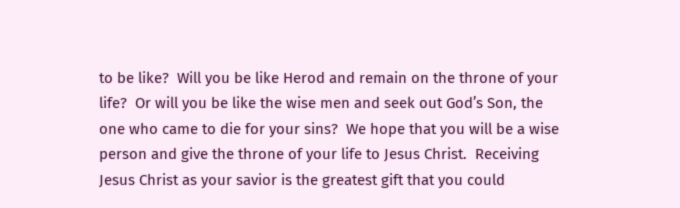to be like?  Will you be like Herod and remain on the throne of your life?  Or will you be like the wise men and seek out God’s Son, the one who came to die for your sins?  We hope that you will be a wise person and give the throne of your life to Jesus Christ.  Receiving Jesus Christ as your savior is the greatest gift that you could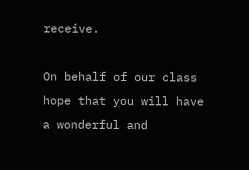receive.

On behalf of our class hope that you will have a wonderful and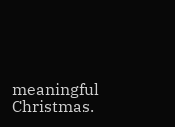meaningful Christmas.